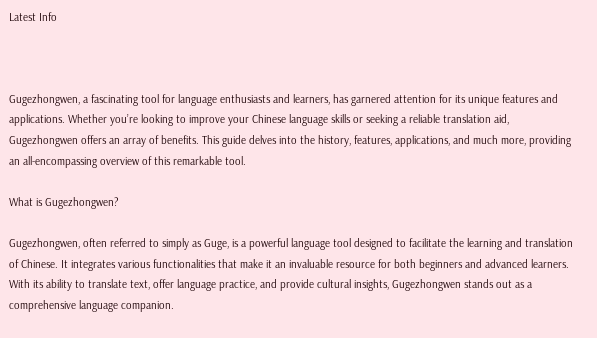Latest Info



Gugezhongwen, a fascinating tool for language enthusiasts and learners, has garnered attention for its unique features and applications. Whether you’re looking to improve your Chinese language skills or seeking a reliable translation aid, Gugezhongwen offers an array of benefits. This guide delves into the history, features, applications, and much more, providing an all-encompassing overview of this remarkable tool.

What is Gugezhongwen?

Gugezhongwen, often referred to simply as Guge, is a powerful language tool designed to facilitate the learning and translation of Chinese. It integrates various functionalities that make it an invaluable resource for both beginners and advanced learners. With its ability to translate text, offer language practice, and provide cultural insights, Gugezhongwen stands out as a comprehensive language companion.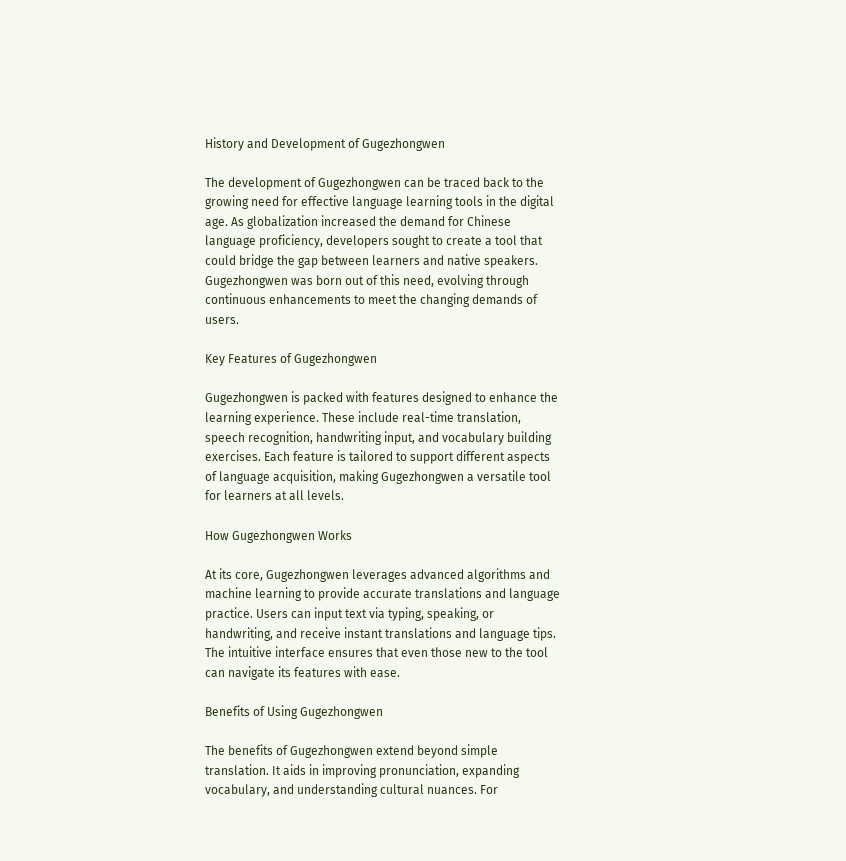History and Development of Gugezhongwen

The development of Gugezhongwen can be traced back to the growing need for effective language learning tools in the digital age. As globalization increased the demand for Chinese language proficiency, developers sought to create a tool that could bridge the gap between learners and native speakers. Gugezhongwen was born out of this need, evolving through continuous enhancements to meet the changing demands of users.

Key Features of Gugezhongwen

Gugezhongwen is packed with features designed to enhance the learning experience. These include real-time translation, speech recognition, handwriting input, and vocabulary building exercises. Each feature is tailored to support different aspects of language acquisition, making Gugezhongwen a versatile tool for learners at all levels.

How Gugezhongwen Works

At its core, Gugezhongwen leverages advanced algorithms and machine learning to provide accurate translations and language practice. Users can input text via typing, speaking, or handwriting, and receive instant translations and language tips. The intuitive interface ensures that even those new to the tool can navigate its features with ease.

Benefits of Using Gugezhongwen

The benefits of Gugezhongwen extend beyond simple translation. It aids in improving pronunciation, expanding vocabulary, and understanding cultural nuances. For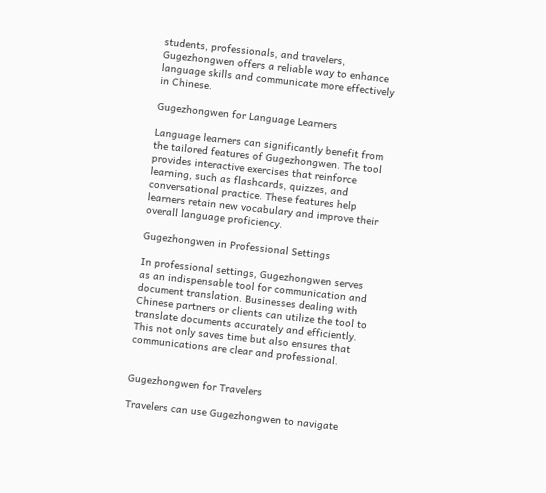students, professionals, and travelers, Gugezhongwen offers a reliable way to enhance language skills and communicate more effectively in Chinese.

Gugezhongwen for Language Learners

Language learners can significantly benefit from the tailored features of Gugezhongwen. The tool provides interactive exercises that reinforce learning, such as flashcards, quizzes, and conversational practice. These features help learners retain new vocabulary and improve their overall language proficiency.

Gugezhongwen in Professional Settings

In professional settings, Gugezhongwen serves as an indispensable tool for communication and document translation. Businesses dealing with Chinese partners or clients can utilize the tool to translate documents accurately and efficiently. This not only saves time but also ensures that communications are clear and professional.


Gugezhongwen for Travelers

Travelers can use Gugezhongwen to navigate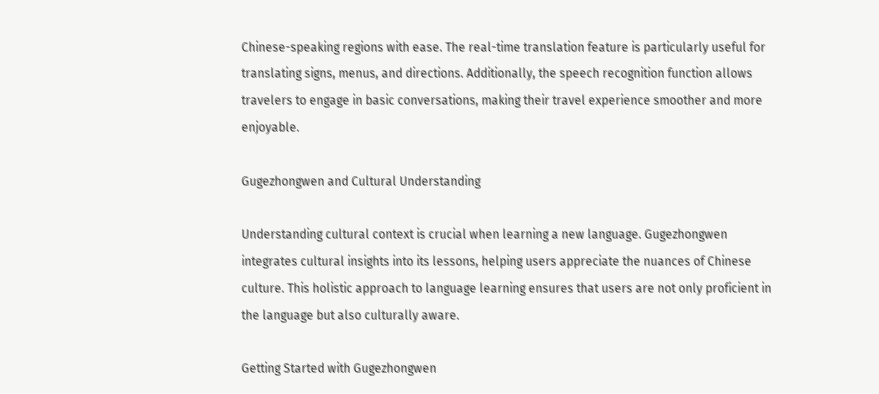Chinese-speaking regions with ease. The real-time translation feature is particularly useful for translating signs, menus, and directions. Additionally, the speech recognition function allows travelers to engage in basic conversations, making their travel experience smoother and more enjoyable.

Gugezhongwen and Cultural Understanding

Understanding cultural context is crucial when learning a new language. Gugezhongwen integrates cultural insights into its lessons, helping users appreciate the nuances of Chinese culture. This holistic approach to language learning ensures that users are not only proficient in the language but also culturally aware.

Getting Started with Gugezhongwen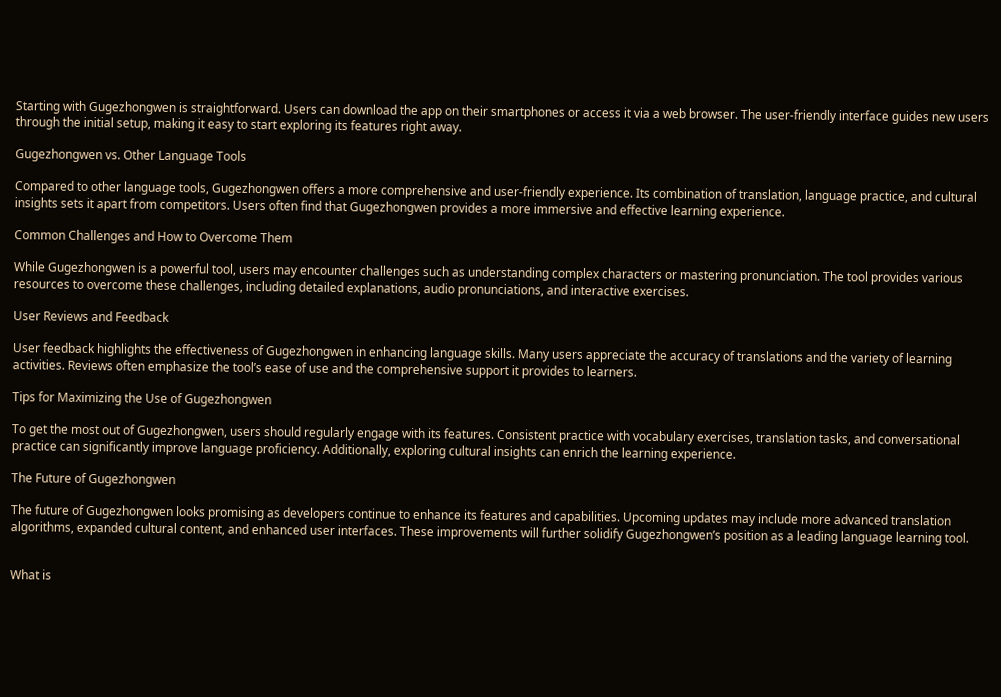Starting with Gugezhongwen is straightforward. Users can download the app on their smartphones or access it via a web browser. The user-friendly interface guides new users through the initial setup, making it easy to start exploring its features right away.

Gugezhongwen vs. Other Language Tools

Compared to other language tools, Gugezhongwen offers a more comprehensive and user-friendly experience. Its combination of translation, language practice, and cultural insights sets it apart from competitors. Users often find that Gugezhongwen provides a more immersive and effective learning experience.

Common Challenges and How to Overcome Them

While Gugezhongwen is a powerful tool, users may encounter challenges such as understanding complex characters or mastering pronunciation. The tool provides various resources to overcome these challenges, including detailed explanations, audio pronunciations, and interactive exercises.

User Reviews and Feedback

User feedback highlights the effectiveness of Gugezhongwen in enhancing language skills. Many users appreciate the accuracy of translations and the variety of learning activities. Reviews often emphasize the tool’s ease of use and the comprehensive support it provides to learners.

Tips for Maximizing the Use of Gugezhongwen

To get the most out of Gugezhongwen, users should regularly engage with its features. Consistent practice with vocabulary exercises, translation tasks, and conversational practice can significantly improve language proficiency. Additionally, exploring cultural insights can enrich the learning experience.

The Future of Gugezhongwen

The future of Gugezhongwen looks promising as developers continue to enhance its features and capabilities. Upcoming updates may include more advanced translation algorithms, expanded cultural content, and enhanced user interfaces. These improvements will further solidify Gugezhongwen’s position as a leading language learning tool.


What is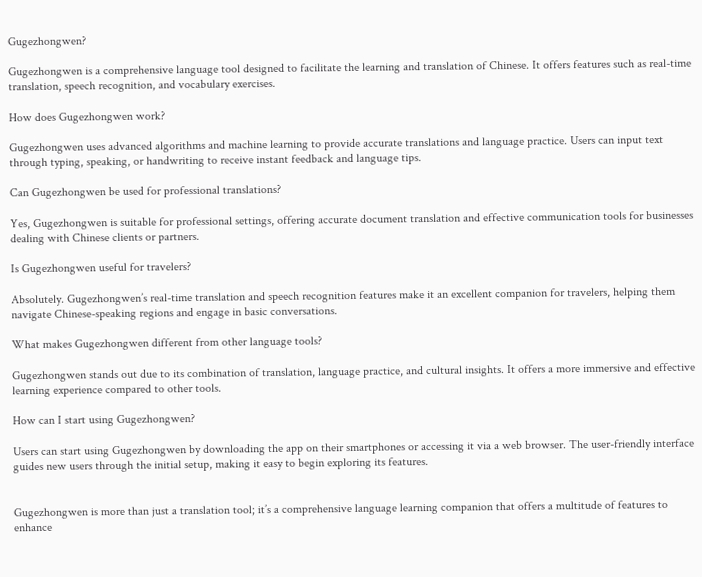Gugezhongwen?

Gugezhongwen is a comprehensive language tool designed to facilitate the learning and translation of Chinese. It offers features such as real-time translation, speech recognition, and vocabulary exercises.

How does Gugezhongwen work?

Gugezhongwen uses advanced algorithms and machine learning to provide accurate translations and language practice. Users can input text through typing, speaking, or handwriting to receive instant feedback and language tips.

Can Gugezhongwen be used for professional translations?

Yes, Gugezhongwen is suitable for professional settings, offering accurate document translation and effective communication tools for businesses dealing with Chinese clients or partners.

Is Gugezhongwen useful for travelers?

Absolutely. Gugezhongwen’s real-time translation and speech recognition features make it an excellent companion for travelers, helping them navigate Chinese-speaking regions and engage in basic conversations.

What makes Gugezhongwen different from other language tools?

Gugezhongwen stands out due to its combination of translation, language practice, and cultural insights. It offers a more immersive and effective learning experience compared to other tools.

How can I start using Gugezhongwen?

Users can start using Gugezhongwen by downloading the app on their smartphones or accessing it via a web browser. The user-friendly interface guides new users through the initial setup, making it easy to begin exploring its features.


Gugezhongwen is more than just a translation tool; it’s a comprehensive language learning companion that offers a multitude of features to enhance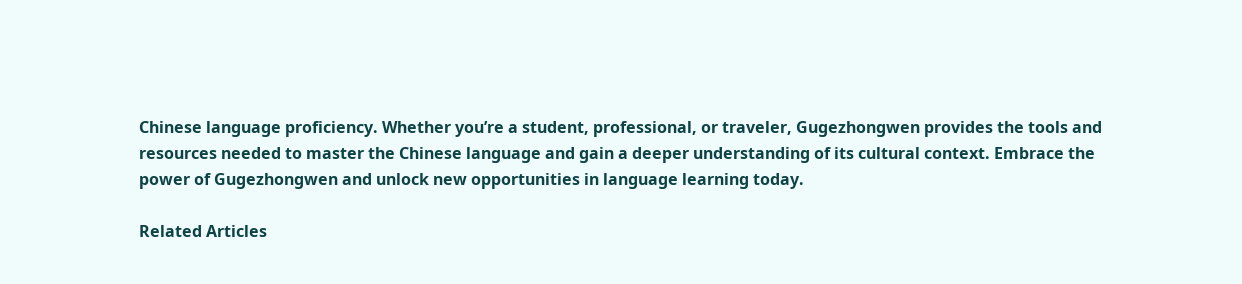Chinese language proficiency. Whether you’re a student, professional, or traveler, Gugezhongwen provides the tools and resources needed to master the Chinese language and gain a deeper understanding of its cultural context. Embrace the power of Gugezhongwen and unlock new opportunities in language learning today.

Related Articles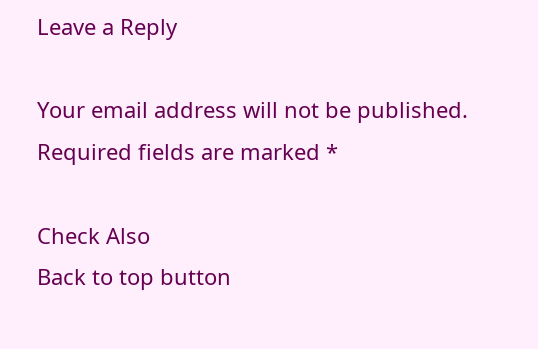Leave a Reply

Your email address will not be published. Required fields are marked *

Check Also
Back to top button